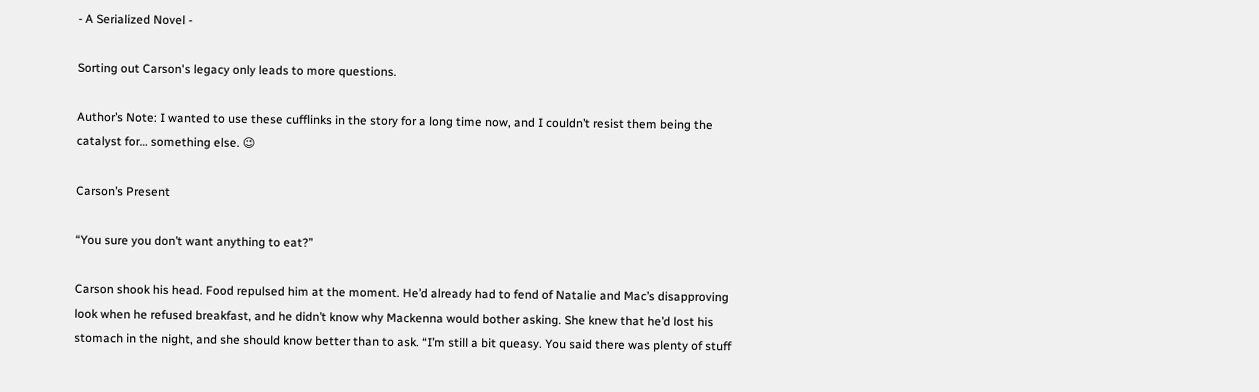- A Serialized Novel -

Sorting out Carson's legacy only leads to more questions.

Author’s Note: I wanted to use these cufflinks in the story for a long time now, and I couldn’t resist them being the catalyst for… something else. 😉

Carson’s Present

“You sure you don’t want anything to eat?”

Carson shook his head. Food repulsed him at the moment. He’d already had to fend of Natalie and Mac’s disapproving look when he refused breakfast, and he didn’t know why Mackenna would bother asking. She knew that he’d lost his stomach in the night, and she should know better than to ask. “I’m still a bit queasy. You said there was plenty of stuff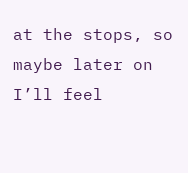at the stops, so maybe later on I’ll feel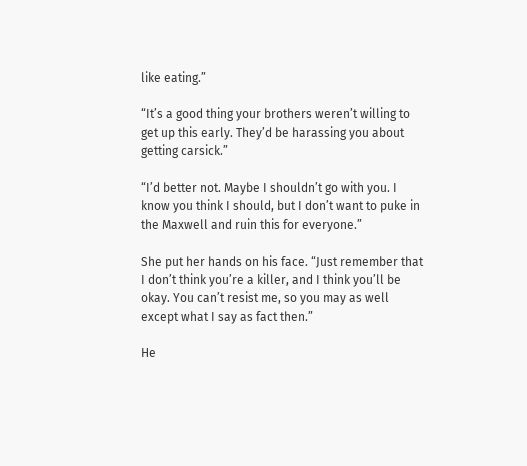like eating.”

“It’s a good thing your brothers weren’t willing to get up this early. They’d be harassing you about getting carsick.”

“I’d better not. Maybe I shouldn’t go with you. I know you think I should, but I don’t want to puke in the Maxwell and ruin this for everyone.”

She put her hands on his face. “Just remember that I don’t think you’re a killer, and I think you’ll be okay. You can’t resist me, so you may as well except what I say as fact then.”

He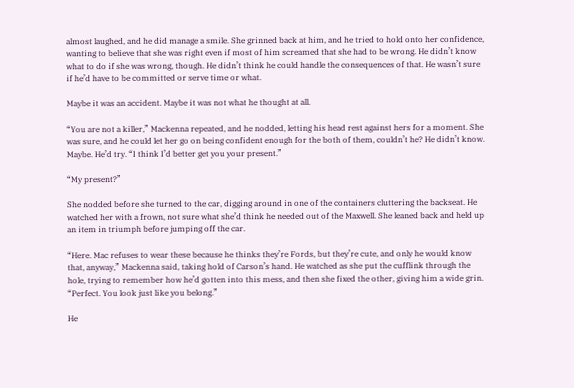almost laughed, and he did manage a smile. She grinned back at him, and he tried to hold onto her confidence, wanting to believe that she was right even if most of him screamed that she had to be wrong. He didn’t know what to do if she was wrong, though. He didn’t think he could handle the consequences of that. He wasn’t sure if he’d have to be committed or serve time or what.

Maybe it was an accident. Maybe it was not what he thought at all.

“You are not a killer,” Mackenna repeated, and he nodded, letting his head rest against hers for a moment. She was sure, and he could let her go on being confident enough for the both of them, couldn’t he? He didn’t know. Maybe. He’d try. “I think I’d better get you your present.”

“My present?”

She nodded before she turned to the car, digging around in one of the containers cluttering the backseat. He watched her with a frown, not sure what she’d think he needed out of the Maxwell. She leaned back and held up an item in triumph before jumping off the car.

“Here. Mac refuses to wear these because he thinks they’re Fords, but they’re cute, and only he would know that, anyway,” Mackenna said, taking hold of Carson’s hand. He watched as she put the cufflink through the hole, trying to remember how he’d gotten into this mess, and then she fixed the other, giving him a wide grin. “Perfect. You look just like you belong.”

He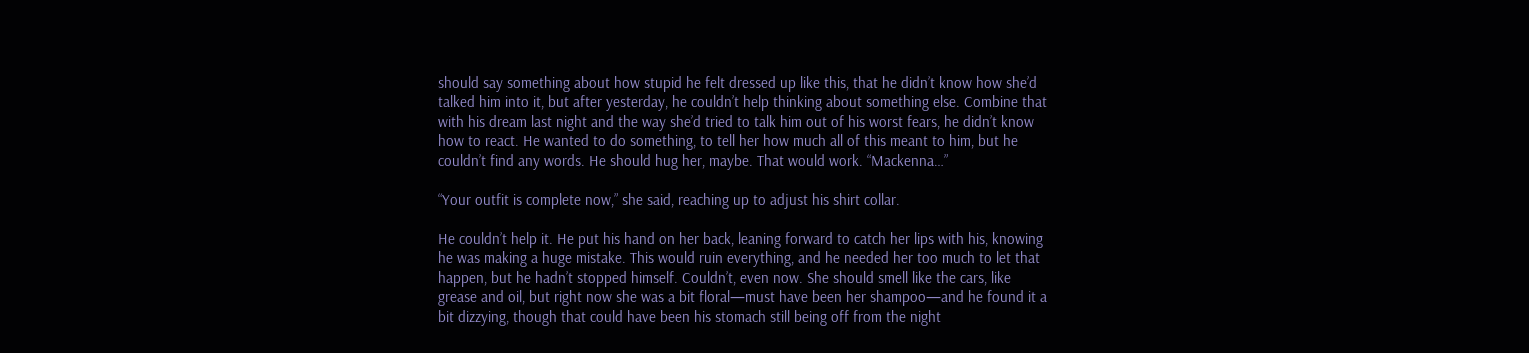should say something about how stupid he felt dressed up like this, that he didn’t know how she’d talked him into it, but after yesterday, he couldn’t help thinking about something else. Combine that with his dream last night and the way she’d tried to talk him out of his worst fears, he didn’t know how to react. He wanted to do something, to tell her how much all of this meant to him, but he couldn’t find any words. He should hug her, maybe. That would work. “Mackenna…”

“Your outfit is complete now,” she said, reaching up to adjust his shirt collar.

He couldn’t help it. He put his hand on her back, leaning forward to catch her lips with his, knowing he was making a huge mistake. This would ruin everything, and he needed her too much to let that happen, but he hadn’t stopped himself. Couldn’t, even now. She should smell like the cars, like grease and oil, but right now she was a bit floral—must have been her shampoo—and he found it a bit dizzying, though that could have been his stomach still being off from the night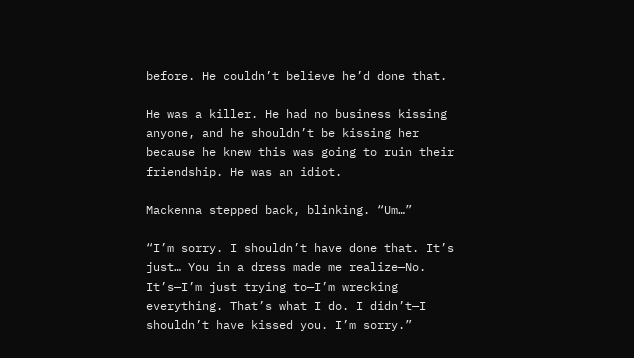before. He couldn’t believe he’d done that.

He was a killer. He had no business kissing anyone, and he shouldn’t be kissing her because he knew this was going to ruin their friendship. He was an idiot.

Mackenna stepped back, blinking. “Um…”

“I’m sorry. I shouldn’t have done that. It’s just… You in a dress made me realize—No. It’s—I’m just trying to—I’m wrecking everything. That’s what I do. I didn’t—I shouldn’t have kissed you. I’m sorry.”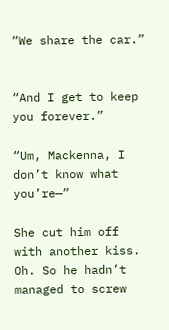“We share the car.”


“And I get to keep you forever.”

“Um, Mackenna, I don’t know what you’re—”

She cut him off with another kiss. Oh. So he hadn’t managed to screw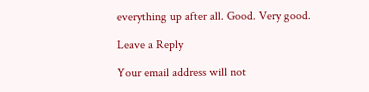everything up after all. Good. Very good.

Leave a Reply

Your email address will not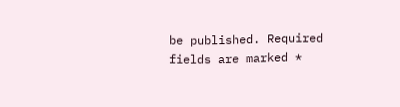be published. Required fields are marked *